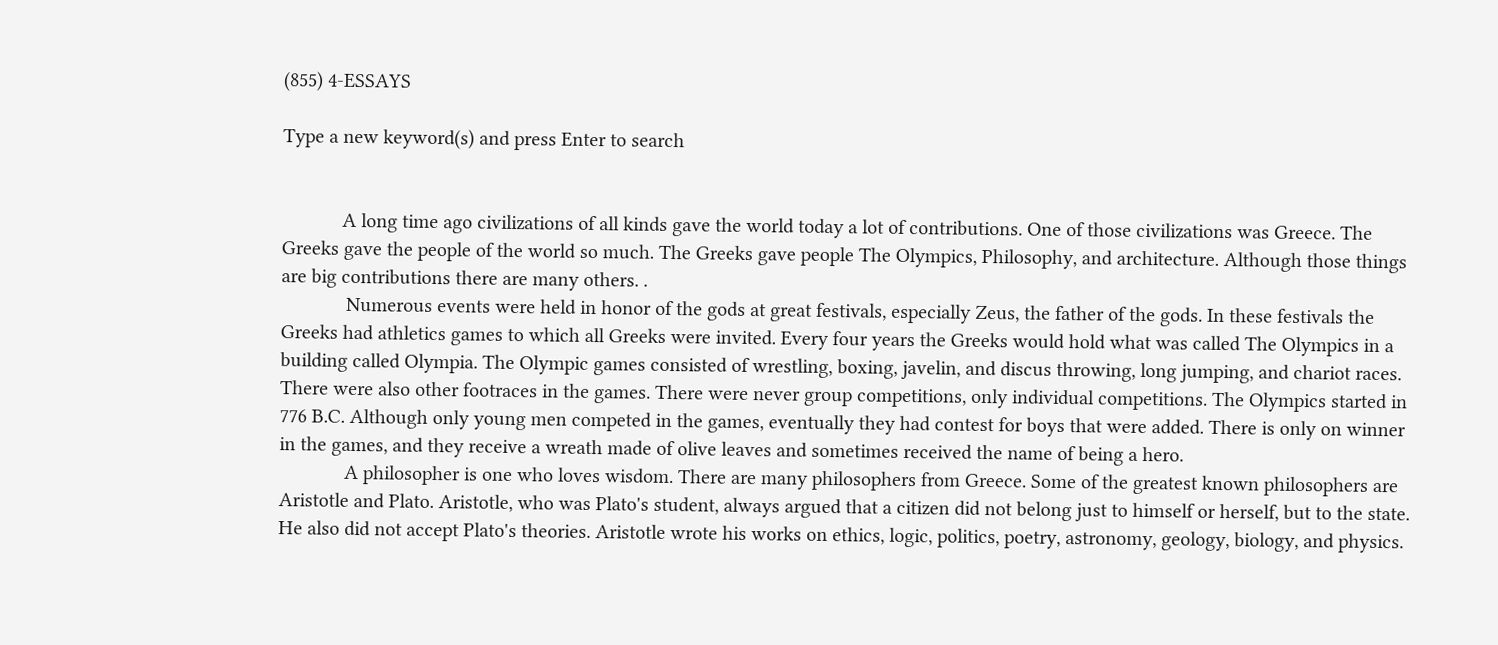(855) 4-ESSAYS

Type a new keyword(s) and press Enter to search


            A long time ago civilizations of all kinds gave the world today a lot of contributions. One of those civilizations was Greece. The Greeks gave the people of the world so much. The Greeks gave people The Olympics, Philosophy, and architecture. Although those things are big contributions there are many others. .
             Numerous events were held in honor of the gods at great festivals, especially Zeus, the father of the gods. In these festivals the Greeks had athletics games to which all Greeks were invited. Every four years the Greeks would hold what was called The Olympics in a building called Olympia. The Olympic games consisted of wrestling, boxing, javelin, and discus throwing, long jumping, and chariot races. There were also other footraces in the games. There were never group competitions, only individual competitions. The Olympics started in 776 B.C. Although only young men competed in the games, eventually they had contest for boys that were added. There is only on winner in the games, and they receive a wreath made of olive leaves and sometimes received the name of being a hero.
             A philosopher is one who loves wisdom. There are many philosophers from Greece. Some of the greatest known philosophers are Aristotle and Plato. Aristotle, who was Plato's student, always argued that a citizen did not belong just to himself or herself, but to the state. He also did not accept Plato's theories. Aristotle wrote his works on ethics, logic, politics, poetry, astronomy, geology, biology, and physics.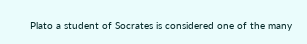Plato a student of Socrates is considered one of the many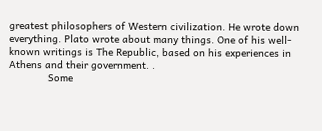greatest philosophers of Western civilization. He wrote down everything. Plato wrote about many things. One of his well-known writings is The Republic, based on his experiences in Athens and their government. .
             Some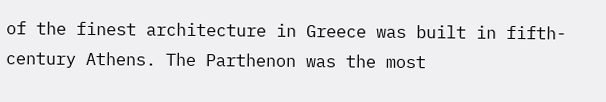of the finest architecture in Greece was built in fifth-century Athens. The Parthenon was the most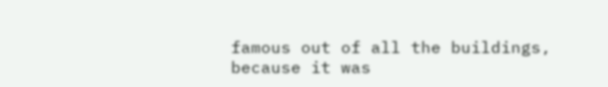famous out of all the buildings, because it was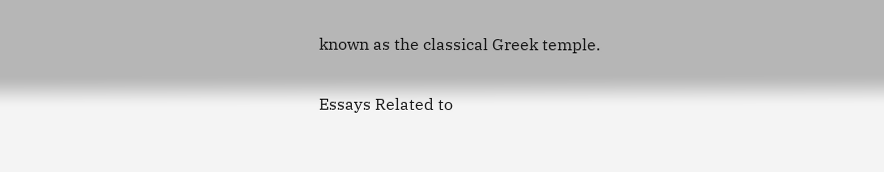known as the classical Greek temple.

Essays Related to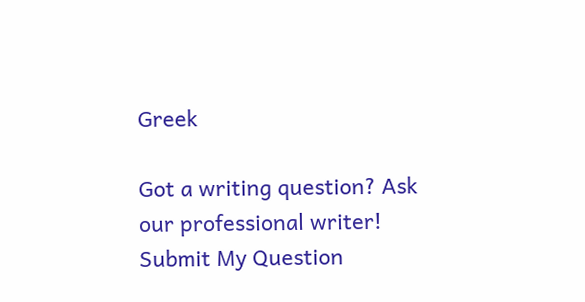Greek

Got a writing question? Ask our professional writer!
Submit My Question